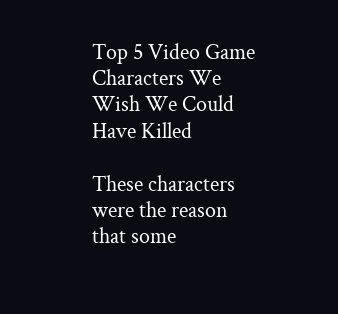Top 5 Video Game Characters We Wish We Could Have Killed

These characters were the reason that some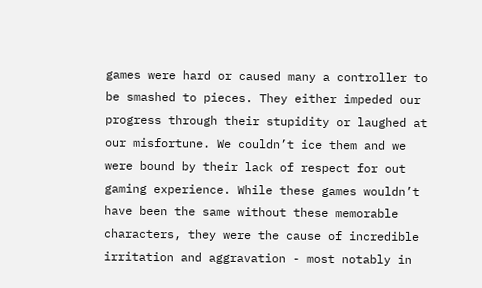games were hard or caused many a controller to be smashed to pieces. They either impeded our progress through their stupidity or laughed at our misfortune. We couldn’t ice them and we were bound by their lack of respect for out gaming experience. While these games wouldn’t have been the same without these memorable characters, they were the cause of incredible irritation and aggravation - most notably in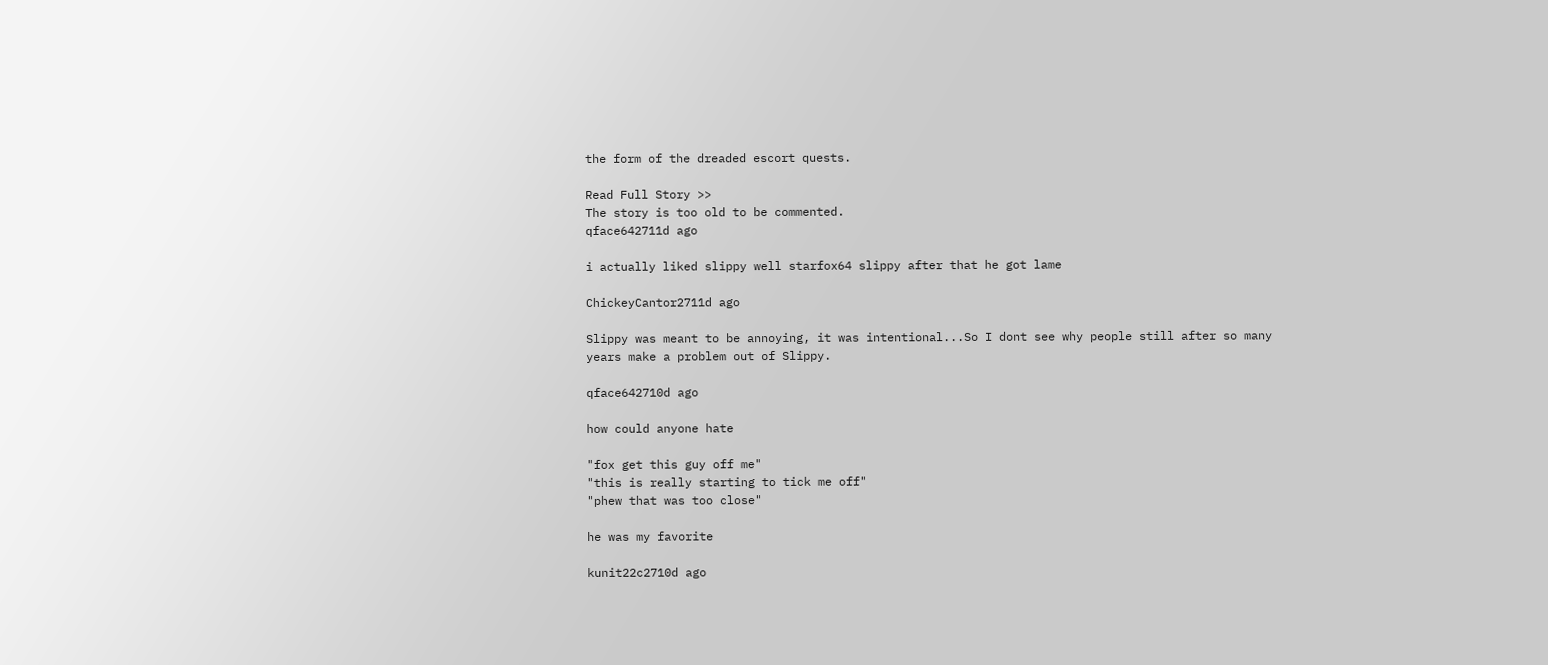the form of the dreaded escort quests.

Read Full Story >>
The story is too old to be commented.
qface642711d ago

i actually liked slippy well starfox64 slippy after that he got lame

ChickeyCantor2711d ago

Slippy was meant to be annoying, it was intentional...So I dont see why people still after so many years make a problem out of Slippy.

qface642710d ago

how could anyone hate

"fox get this guy off me"
"this is really starting to tick me off"
"phew that was too close"

he was my favorite

kunit22c2710d ago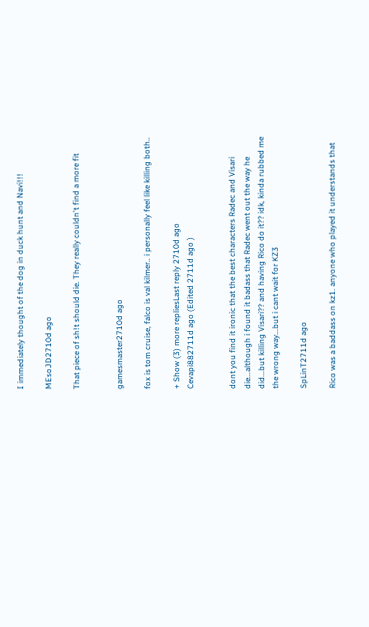I immediately thought of the dog in duck hunt and Navi!!!

MEsoJD2710d ago

That piece of sh!t should die. They really couldn't find a more fit


gamesmaster2710d ago

fox is tom cruise, falco is val kilmer.. i personally feel like killing both..

+ Show (3) more repliesLast reply 2710d ago
Cevapi882711d ago (Edited 2711d ago )


dont you find it ironic that the best characters Radec and Visari die...although i found it badass that Radec went out the way he did...but killing Visari?? and having Rico do it?? idk, kinda rubbed me the wrong way...but i cant wait for KZ3

SpLinT2711d ago

Rico was a baddass on kz1. anyone who played it understands that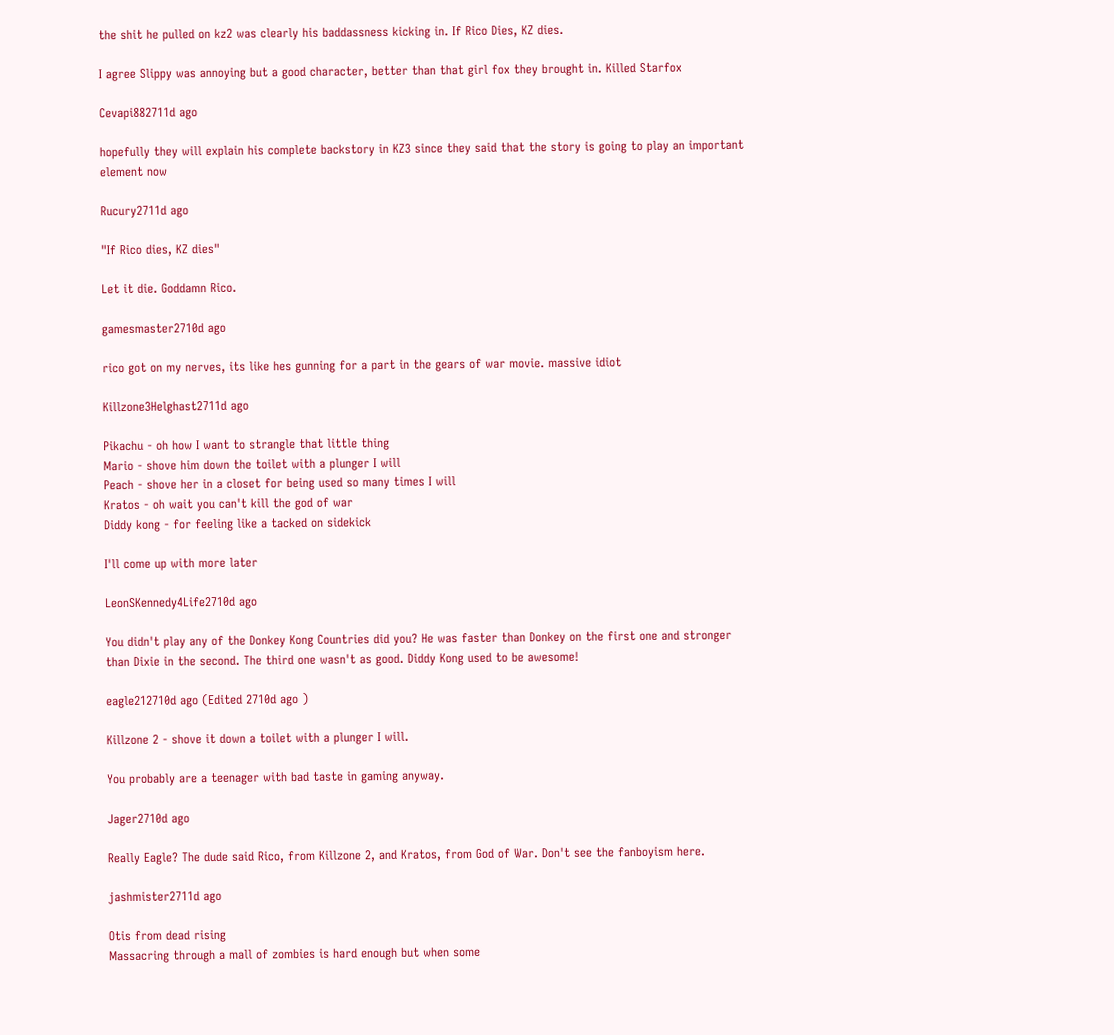the shit he pulled on kz2 was clearly his baddassness kicking in. If Rico Dies, KZ dies.

I agree Slippy was annoying but a good character, better than that girl fox they brought in. Killed Starfox

Cevapi882711d ago

hopefully they will explain his complete backstory in KZ3 since they said that the story is going to play an important element now

Rucury2711d ago

"If Rico dies, KZ dies"

Let it die. Goddamn Rico.

gamesmaster2710d ago

rico got on my nerves, its like hes gunning for a part in the gears of war movie. massive idiot

Killzone3Helghast2711d ago

Pikachu - oh how I want to strangle that little thing
Mario - shove him down the toilet with a plunger I will
Peach - shove her in a closet for being used so many times I will
Kratos - oh wait you can't kill the god of war
Diddy kong - for feeling like a tacked on sidekick

I'll come up with more later

LeonSKennedy4Life2710d ago

You didn't play any of the Donkey Kong Countries did you? He was faster than Donkey on the first one and stronger than Dixie in the second. The third one wasn't as good. Diddy Kong used to be awesome!

eagle212710d ago (Edited 2710d ago )

Killzone 2 - shove it down a toilet with a plunger I will.

You probably are a teenager with bad taste in gaming anyway.

Jager2710d ago

Really Eagle? The dude said Rico, from Killzone 2, and Kratos, from God of War. Don't see the fanboyism here.

jashmister2711d ago

Otis from dead rising
Massacring through a mall of zombies is hard enough but when some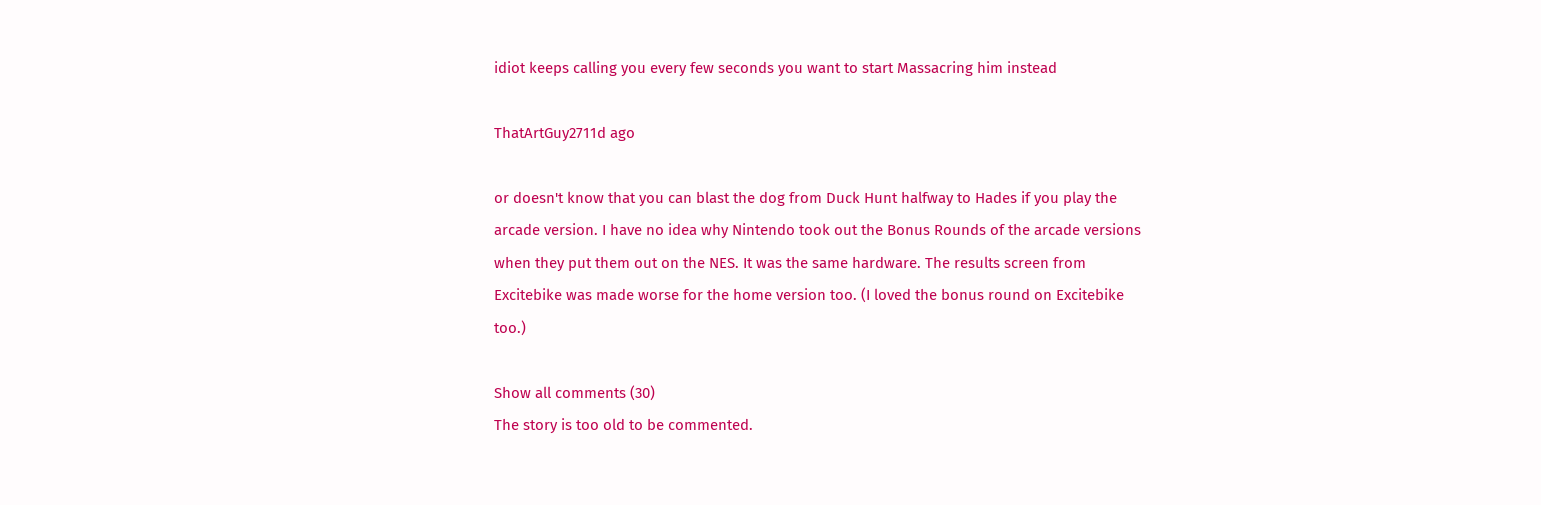idiot keeps calling you every few seconds you want to start Massacring him instead

ThatArtGuy2711d ago

or doesn't know that you can blast the dog from Duck Hunt halfway to Hades if you play the arcade version. I have no idea why Nintendo took out the Bonus Rounds of the arcade versions when they put them out on the NES. It was the same hardware. The results screen from Excitebike was made worse for the home version too. (I loved the bonus round on Excitebike too.)

Show all comments (30)
The story is too old to be commented.